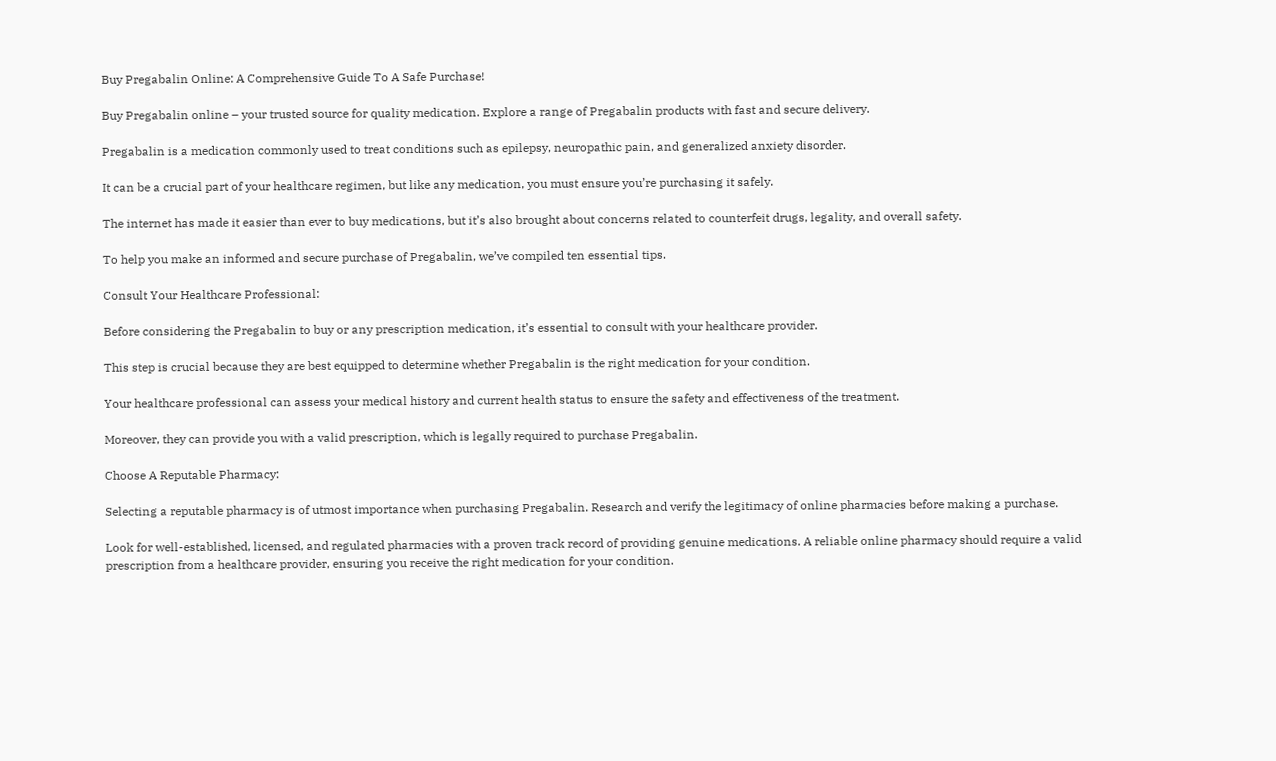Buy Pregabalin Online: A Comprehensive Guide To A Safe Purchase!

Buy Pregabalin online – your trusted source for quality medication. Explore a range of Pregabalin products with fast and secure delivery.

Pregabalin is a medication commonly used to treat conditions such as epilepsy, neuropathic pain, and generalized anxiety disorder.

It can be a crucial part of your healthcare regimen, but like any medication, you must ensure you’re purchasing it safely.

The internet has made it easier than ever to buy medications, but it’s also brought about concerns related to counterfeit drugs, legality, and overall safety.

To help you make an informed and secure purchase of Pregabalin, we’ve compiled ten essential tips.

Consult Your Healthcare Professional:

Before considering the Pregabalin to buy or any prescription medication, it’s essential to consult with your healthcare provider.

This step is crucial because they are best equipped to determine whether Pregabalin is the right medication for your condition.

Your healthcare professional can assess your medical history and current health status to ensure the safety and effectiveness of the treatment.

Moreover, they can provide you with a valid prescription, which is legally required to purchase Pregabalin.

Choose A Reputable Pharmacy:

Selecting a reputable pharmacy is of utmost importance when purchasing Pregabalin. Research and verify the legitimacy of online pharmacies before making a purchase.

Look for well-established, licensed, and regulated pharmacies with a proven track record of providing genuine medications. A reliable online pharmacy should require a valid prescription from a healthcare provider, ensuring you receive the right medication for your condition.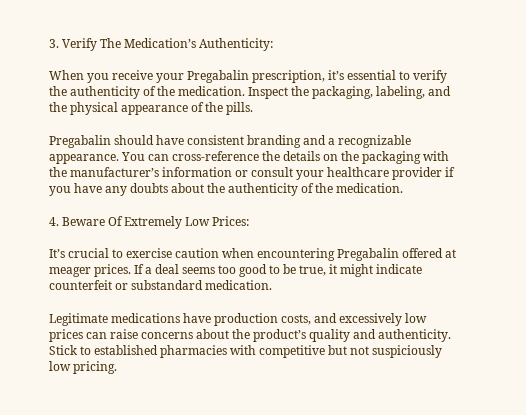3. Verify The Medication’s Authenticity:

When you receive your Pregabalin prescription, it’s essential to verify the authenticity of the medication. Inspect the packaging, labeling, and the physical appearance of the pills.

Pregabalin should have consistent branding and a recognizable appearance. You can cross-reference the details on the packaging with the manufacturer’s information or consult your healthcare provider if you have any doubts about the authenticity of the medication.

4. Beware Of Extremely Low Prices:

It’s crucial to exercise caution when encountering Pregabalin offered at meager prices. If a deal seems too good to be true, it might indicate counterfeit or substandard medication.

Legitimate medications have production costs, and excessively low prices can raise concerns about the product’s quality and authenticity. Stick to established pharmacies with competitive but not suspiciously low pricing.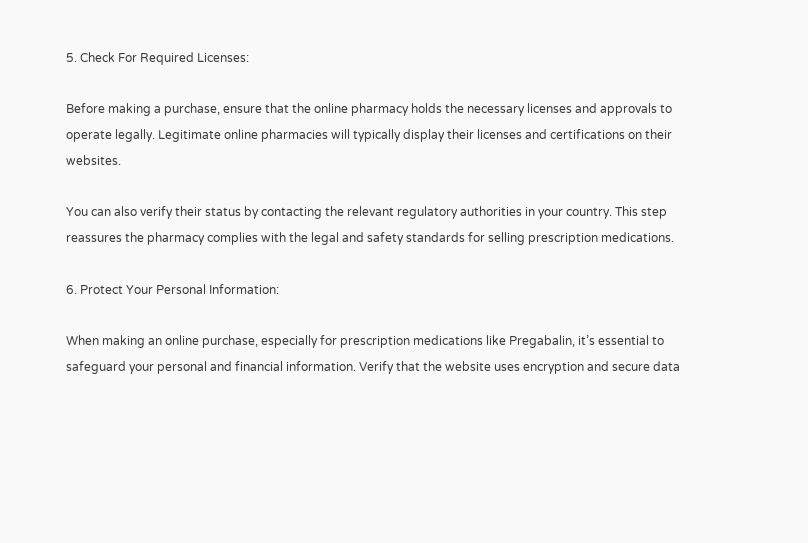5. Check For Required Licenses:

Before making a purchase, ensure that the online pharmacy holds the necessary licenses and approvals to operate legally. Legitimate online pharmacies will typically display their licenses and certifications on their websites.

You can also verify their status by contacting the relevant regulatory authorities in your country. This step reassures the pharmacy complies with the legal and safety standards for selling prescription medications.

6. Protect Your Personal Information:

When making an online purchase, especially for prescription medications like Pregabalin, it’s essential to safeguard your personal and financial information. Verify that the website uses encryption and secure data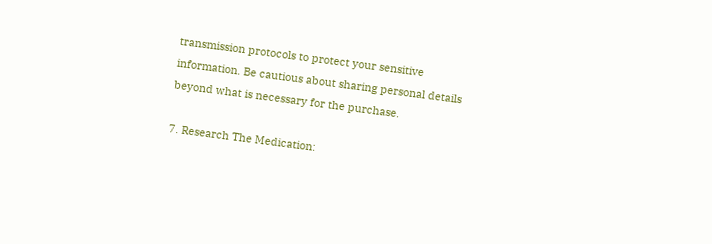transmission protocols to protect your sensitive information. Be cautious about sharing personal details beyond what is necessary for the purchase.

7. Research The Medication: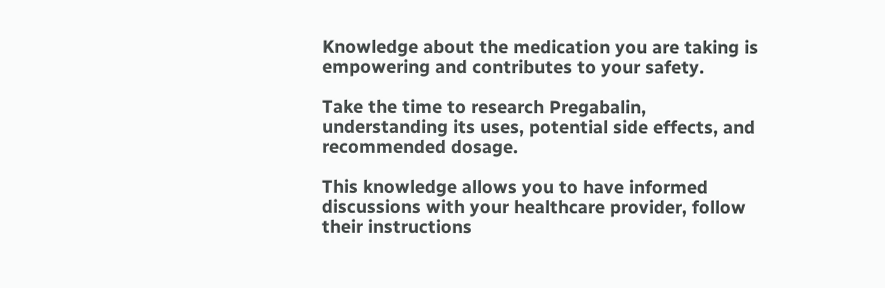Knowledge about the medication you are taking is empowering and contributes to your safety.

Take the time to research Pregabalin, understanding its uses, potential side effects, and recommended dosage.

This knowledge allows you to have informed discussions with your healthcare provider, follow their instructions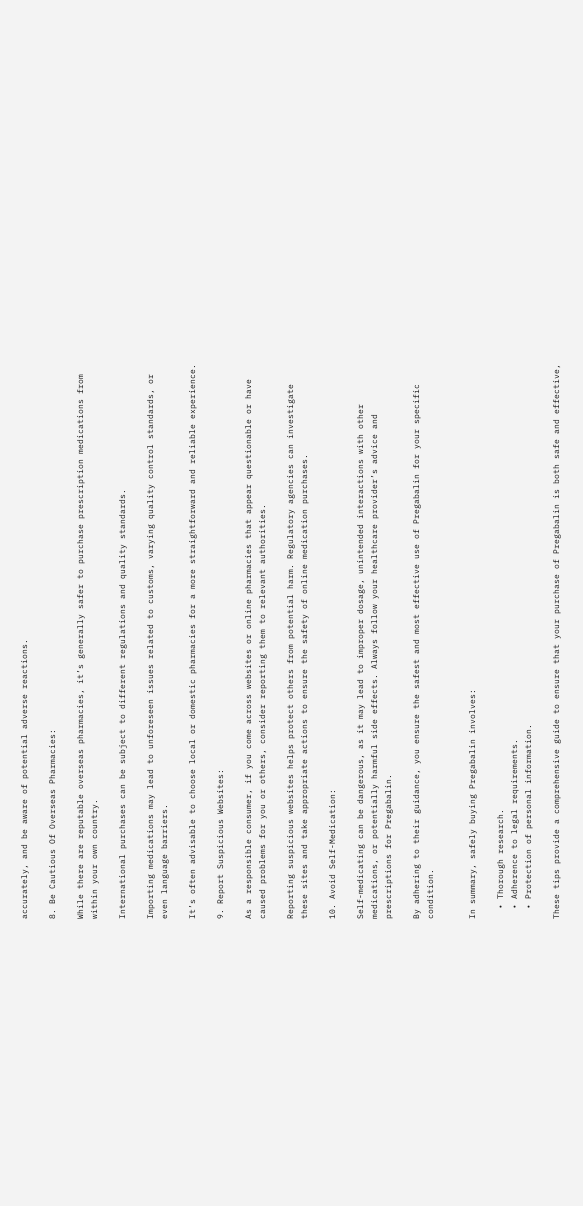accurately, and be aware of potential adverse reactions.

8. Be Cautious Of Overseas Pharmacies:

While there are reputable overseas pharmacies, it’s generally safer to purchase prescription medications from within your own country.

International purchases can be subject to different regulations and quality standards.

Importing medications may lead to unforeseen issues related to customs, varying quality control standards, or even language barriers.

It’s often advisable to choose local or domestic pharmacies for a more straightforward and reliable experience.

9. Report Suspicious Websites:

As a responsible consumer, if you come across websites or online pharmacies that appear questionable or have caused problems for you or others, consider reporting them to relevant authorities.

Reporting suspicious websites helps protect others from potential harm. Regulatory agencies can investigate these sites and take appropriate actions to ensure the safety of online medication purchases.

10. Avoid Self-Medication:

Self-medicating can be dangerous, as it may lead to improper dosage, unintended interactions with other medications, or potentially harmful side effects. Always follow your healthcare provider’s advice and prescriptions for Pregabalin.

By adhering to their guidance, you ensure the safest and most effective use of Pregabalin for your specific condition.


In summary, safely buying Pregabalin involves:

  • Thorough research.
  • Adherence to legal requirements.
  • Protection of personal information.

These tips provide a comprehensive guide to ensure that your purchase of Pregabalin is both safe and effective,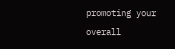promoting your overall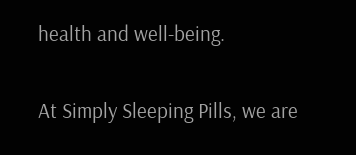health and well-being.

At Simply Sleeping Pills, we are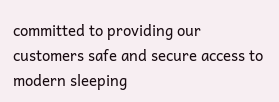committed to providing our customers safe and secure access to modern sleeping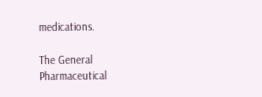medications.

The General Pharmaceutical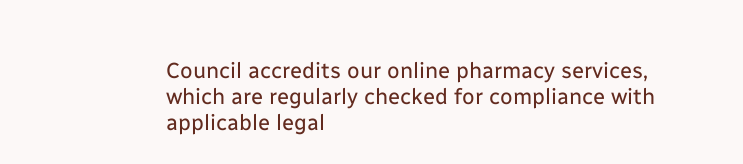Council accredits our online pharmacy services, which are regularly checked for compliance with applicable legal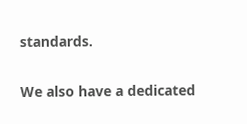standards.

We also have a dedicated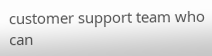customer support team who can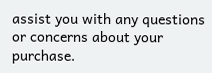assist you with any questions or concerns about your purchase.